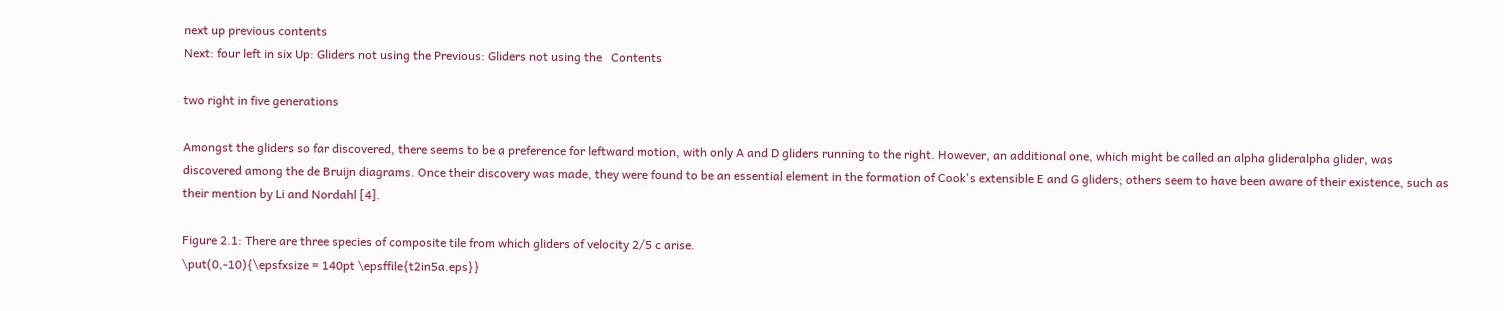next up previous contents
Next: four left in six Up: Gliders not using the Previous: Gliders not using the   Contents

two right in five generations

Amongst the gliders so far discovered, there seems to be a preference for leftward motion, with only A and D gliders running to the right. However, an additional one, which might be called an alpha glideralpha glider, was discovered among the de Bruijn diagrams. Once their discovery was made, they were found to be an essential element in the formation of Cook's extensible E and G gliders; others seem to have been aware of their existence, such as their mention by Li and Nordahl [4].

Figure 2.1: There are three species of composite tile from which gliders of velocity 2/5 c arise.
\put(0,-10){\epsfxsize = 140pt \epsffile{t2in5a.eps}}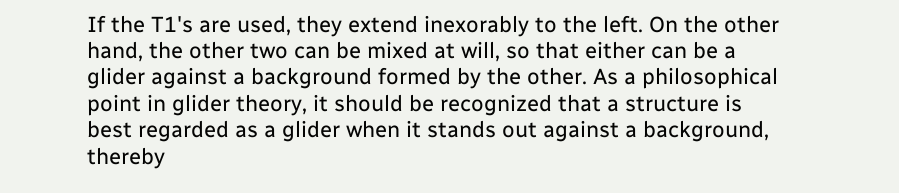If the T1's are used, they extend inexorably to the left. On the other hand, the other two can be mixed at will, so that either can be a glider against a background formed by the other. As a philosophical point in glider theory, it should be recognized that a structure is best regarded as a glider when it stands out against a background, thereby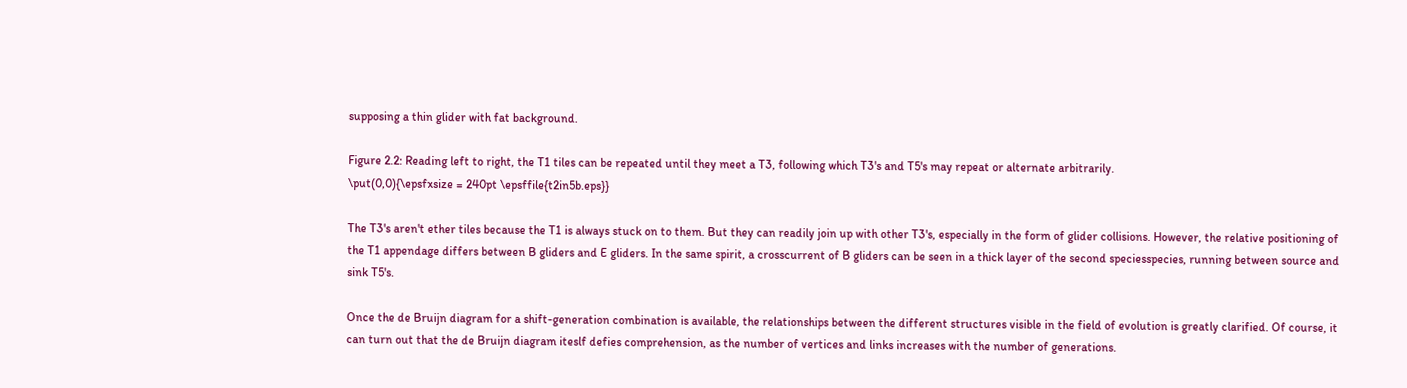supposing a thin glider with fat background.

Figure 2.2: Reading left to right, the T1 tiles can be repeated until they meet a T3, following which T3's and T5's may repeat or alternate arbitrarily.
\put(0,0){\epsfxsize = 240pt \epsffile{t2in5b.eps}}

The T3's aren't ether tiles because the T1 is always stuck on to them. But they can readily join up with other T3's, especially in the form of glider collisions. However, the relative positioning of the T1 appendage differs between B gliders and E gliders. In the same spirit, a crosscurrent of B gliders can be seen in a thick layer of the second speciesspecies, running between source and sink T5's.

Once the de Bruijn diagram for a shift-generation combination is available, the relationships between the different structures visible in the field of evolution is greatly clarified. Of course, it can turn out that the de Bruijn diagram iteslf defies comprehension, as the number of vertices and links increases with the number of generations.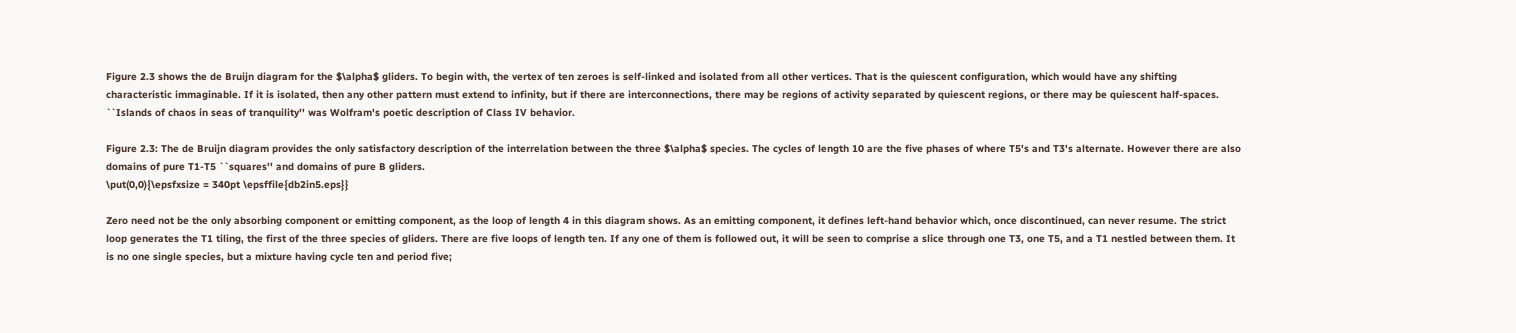Figure 2.3 shows the de Bruijn diagram for the $\alpha$ gliders. To begin with, the vertex of ten zeroes is self-linked and isolated from all other vertices. That is the quiescent configuration, which would have any shifting characteristic immaginable. If it is isolated, then any other pattern must extend to infinity, but if there are interconnections, there may be regions of activity separated by quiescent regions, or there may be quiescent half-spaces. ``Islands of chaos in seas of tranquility'' was Wolfram's poetic description of Class IV behavior.

Figure 2.3: The de Bruijn diagram provides the only satisfactory description of the interrelation between the three $\alpha$ species. The cycles of length 10 are the five phases of where T5's and T3's alternate. However there are also domains of pure T1-T5 ``squares'' and domains of pure B gliders.
\put(0,0){\epsfxsize = 340pt \epsffile{db2in5.eps}}

Zero need not be the only absorbing component or emitting component, as the loop of length 4 in this diagram shows. As an emitting component, it defines left-hand behavior which, once discontinued, can never resume. The strict loop generates the T1 tiling, the first of the three species of gliders. There are five loops of length ten. If any one of them is followed out, it will be seen to comprise a slice through one T3, one T5, and a T1 nestled between them. It is no one single species, but a mixture having cycle ten and period five;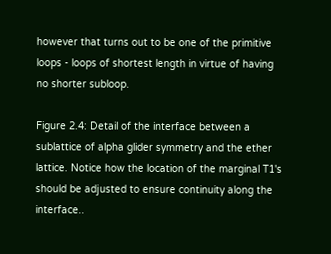however that turns out to be one of the primitive loops - loops of shortest length in virtue of having no shorter subloop.

Figure 2.4: Detail of the interface between a sublattice of alpha glider symmetry and the ether lattice. Notice how the location of the marginal T1's should be adjusted to ensure continuity along the interface..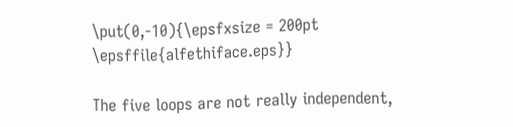\put(0,-10){\epsfxsize = 200pt \epsffile{alfethiface.eps}}

The five loops are not really independent,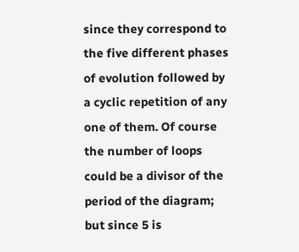since they correspond to the five different phases of evolution followed by a cyclic repetition of any one of them. Of course the number of loops could be a divisor of the period of the diagram; but since 5 is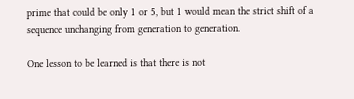prime that could be only 1 or 5, but 1 would mean the strict shift of a sequence unchanging from generation to generation.

One lesson to be learned is that there is not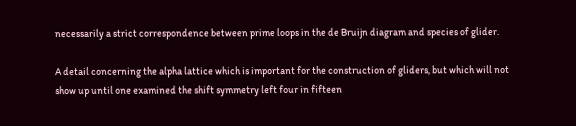necessarily a strict correspondence between prime loops in the de Bruijn diagram and species of glider.

A detail concerning the alpha lattice which is important for the construction of gliders, but which will not show up until one examined the shift symmetry left four in fifteen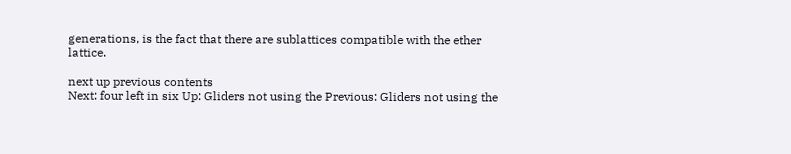generations, is the fact that there are sublattices compatible with the ether lattice.

next up previous contents
Next: four left in six Up: Gliders not using the Previous: Gliders not using the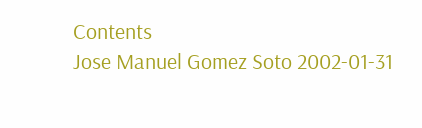Contents
Jose Manuel Gomez Soto 2002-01-31